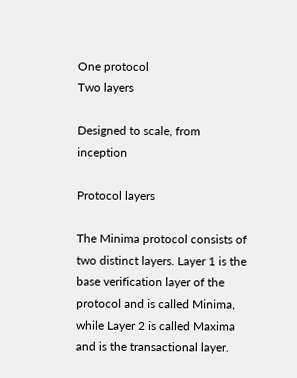One protocol
Two layers

Designed to scale, from inception

Protocol layers

The Minima protocol consists of two distinct layers. Layer 1 is the base verification layer of the protocol and is called Minima, while Layer 2 is called Maxima and is the transactional layer.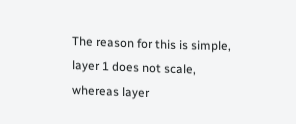The reason for this is simple, layer 1 does not scale, whereas layer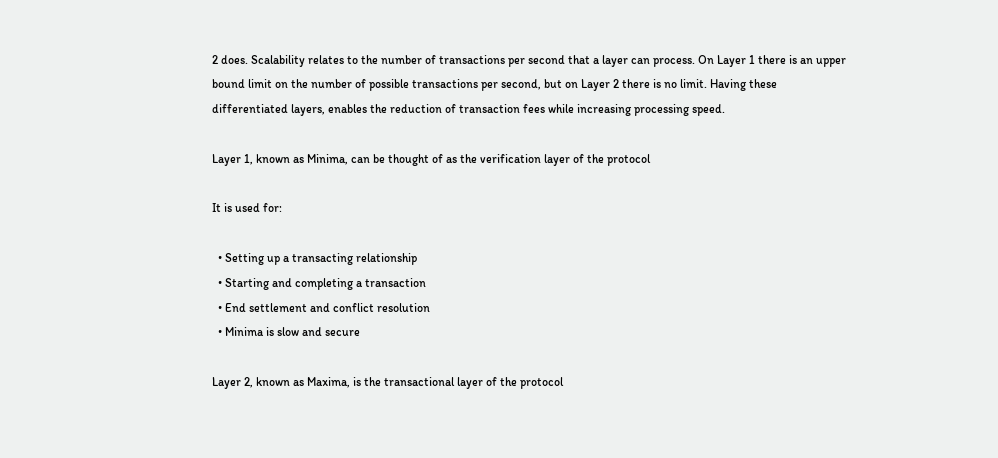2 does. Scalability relates to the number of transactions per second that a layer can process. On Layer 1 there is an upper bound limit on the number of possible transactions per second, but on Layer 2 there is no limit. Having these differentiated layers, enables the reduction of transaction fees while increasing processing speed.

Layer 1, known as Minima, can be thought of as the verification layer of the protocol

It is used for:

  • Setting up a transacting relationship
  • Starting and completing a transaction
  • End settlement and conflict resolution
  • Minima is slow and secure

Layer 2, known as Maxima, is the transactional layer of the protocol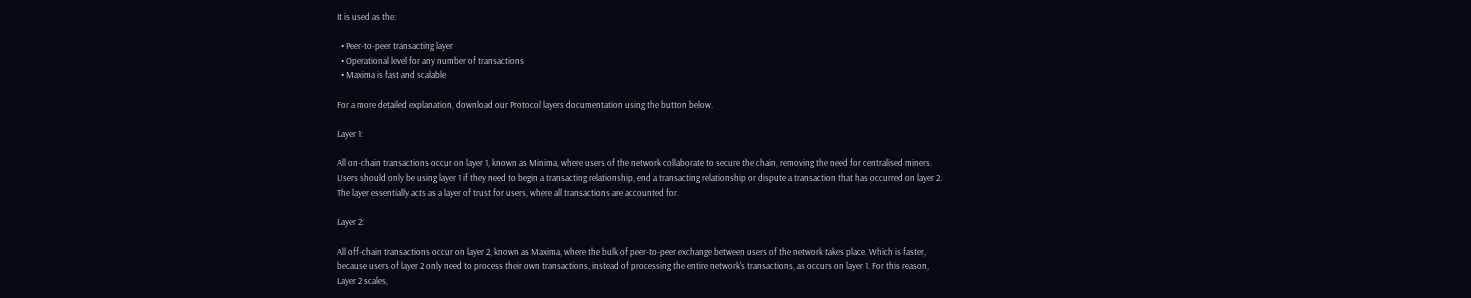It is used as the:

  • Peer-to-peer transacting layer
  • Operational level for any number of transactions
  • Maxima is fast and scalable

For a more detailed explanation, download our Protocol layers documentation using the button below.

Layer 1:

All on-chain transactions occur on layer 1, known as Minima, where users of the network collaborate to secure the chain, removing the need for centralised miners. Users should only be using layer 1 if they need to begin a transacting relationship, end a transacting relationship or dispute a transaction that has occurred on layer 2. The layer essentially acts as a layer of trust for users, where all transactions are accounted for.

Layer 2:

All off-chain transactions occur on layer 2, known as Maxima, where the bulk of peer-to-peer exchange between users of the network takes place. Which is faster, because users of layer 2 only need to process their own transactions, instead of processing the entire network's transactions, as occurs on layer 1. For this reason, Layer 2 scales,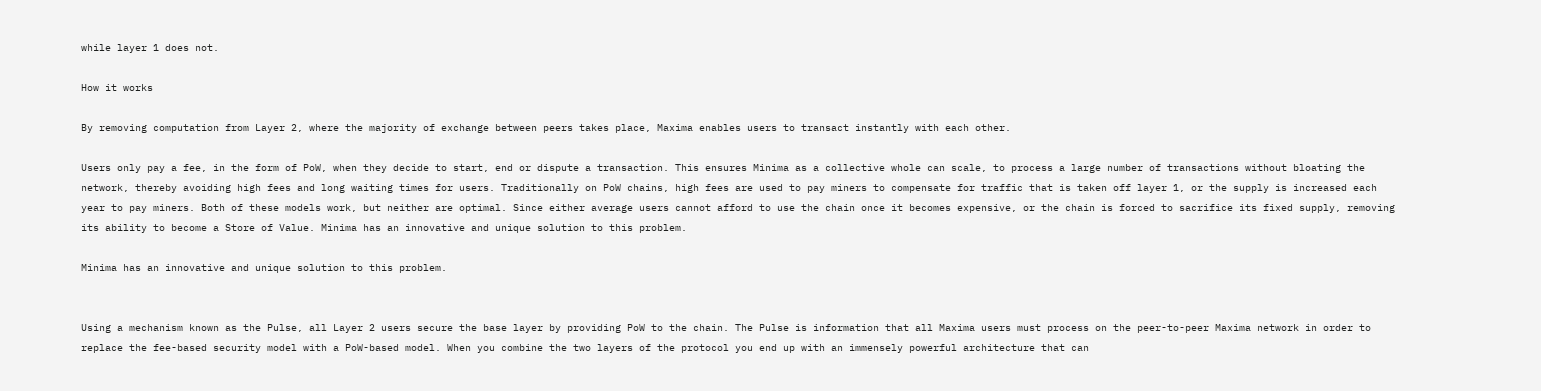while layer 1 does not.

How it works

By removing computation from Layer 2, where the majority of exchange between peers takes place, Maxima enables users to transact instantly with each other.

Users only pay a fee, in the form of PoW, when they decide to start, end or dispute a transaction. This ensures Minima as a collective whole can scale, to process a large number of transactions without bloating the network, thereby avoiding high fees and long waiting times for users. Traditionally on PoW chains, high fees are used to pay miners to compensate for traffic that is taken off layer 1, or the supply is increased each year to pay miners. Both of these models work, but neither are optimal. Since either average users cannot afford to use the chain once it becomes expensive, or the chain is forced to sacrifice its fixed supply, removing its ability to become a Store of Value. Minima has an innovative and unique solution to this problem.

Minima has an innovative and unique solution to this problem.


Using a mechanism known as the Pulse, all Layer 2 users secure the base layer by providing PoW to the chain. The Pulse is information that all Maxima users must process on the peer-to-peer Maxima network in order to replace the fee-based security model with a PoW-based model. When you combine the two layers of the protocol you end up with an immensely powerful architecture that can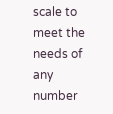scale to meet the needs of any number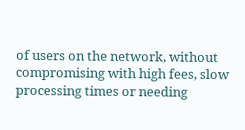of users on the network, without compromising with high fees, slow processing times or needing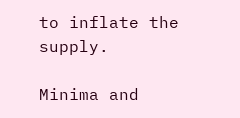to inflate the supply.

Minima and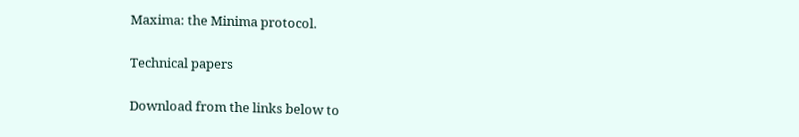Maxima: the Minima protocol.

Technical papers

Download from the links below to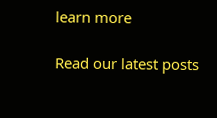learn more

Read our latest posts